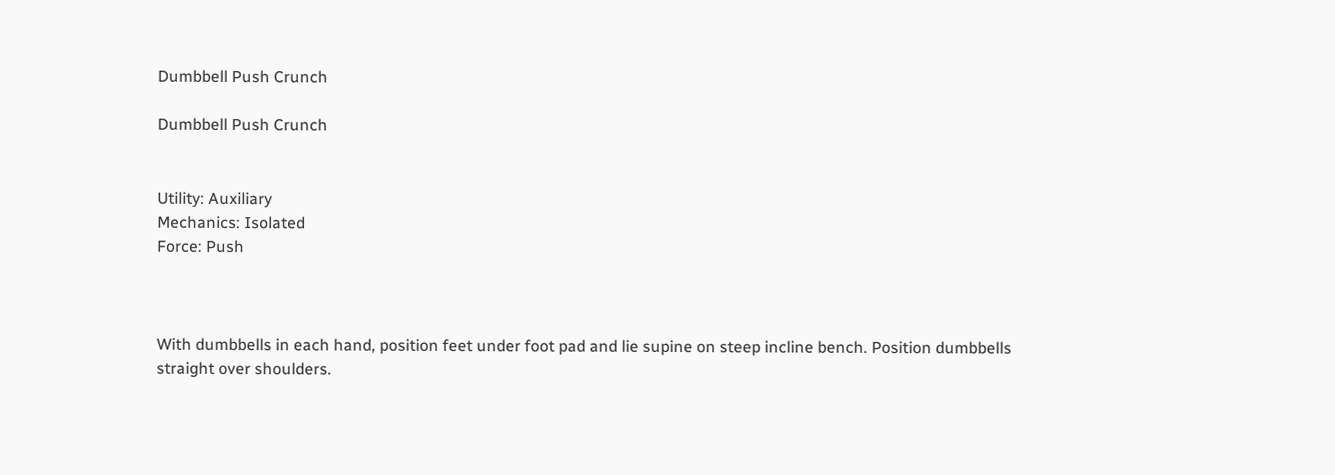Dumbbell Push Crunch

Dumbbell Push Crunch


Utility: Auxiliary
Mechanics: Isolated
Force: Push



With dumbbells in each hand, position feet under foot pad and lie supine on steep incline bench. Position dumbbells straight over shoulders.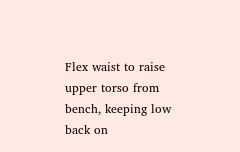Flex waist to raise upper torso from bench, keeping low back on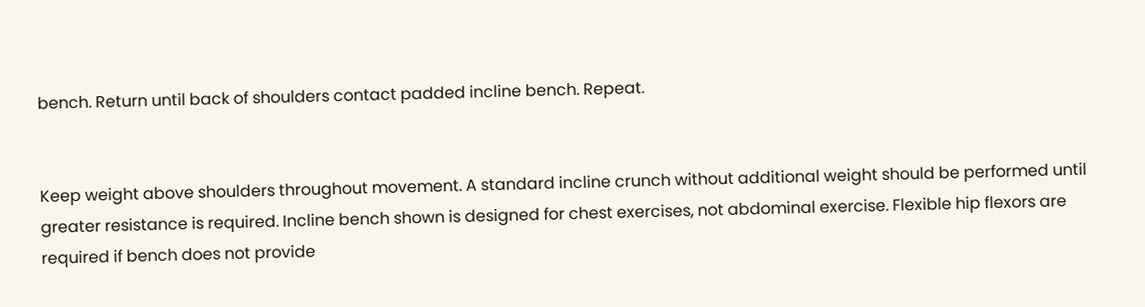bench. Return until back of shoulders contact padded incline bench. Repeat.


Keep weight above shoulders throughout movement. A standard incline crunch without additional weight should be performed until greater resistance is required. Incline bench shown is designed for chest exercises, not abdominal exercise. Flexible hip flexors are required if bench does not provide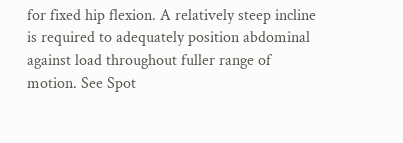for fixed hip flexion. A relatively steep incline is required to adequately position abdominal against load throughout fuller range of motion. See Spot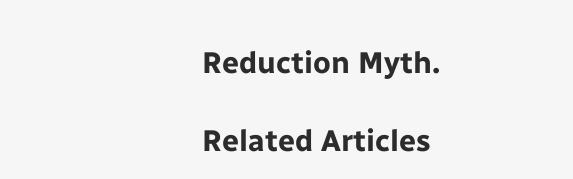Reduction Myth.

Related Articles